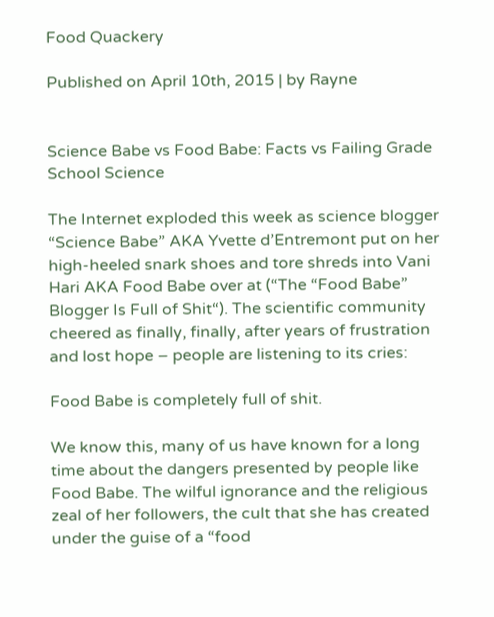Food Quackery

Published on April 10th, 2015 | by Rayne


Science Babe vs Food Babe: Facts vs Failing Grade School Science

The Internet exploded this week as science blogger “Science Babe” AKA Yvette d’Entremont put on her high-heeled snark shoes and tore shreds into Vani Hari AKA Food Babe over at (“The “Food Babe” Blogger Is Full of Shit“). The scientific community cheered as finally, finally, after years of frustration and lost hope – people are listening to its cries:

Food Babe is completely full of shit.

We know this, many of us have known for a long time about the dangers presented by people like Food Babe. The wilful ignorance and the religious zeal of her followers, the cult that she has created under the guise of a “food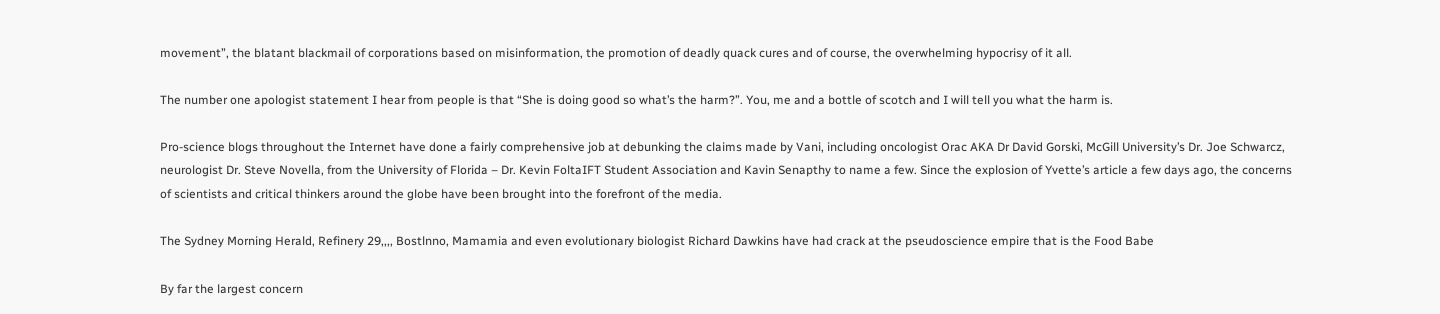movement”, the blatant blackmail of corporations based on misinformation, the promotion of deadly quack cures and of course, the overwhelming hypocrisy of it all.

The number one apologist statement I hear from people is that “She is doing good so what’s the harm?”. You, me and a bottle of scotch and I will tell you what the harm is.

Pro-science blogs throughout the Internet have done a fairly comprehensive job at debunking the claims made by Vani, including oncologist Orac AKA Dr David Gorski, McGill University’s Dr. Joe Schwarcz, neurologist Dr. Steve Novella, from the University of Florida – Dr. Kevin FoltaIFT Student Association and Kavin Senapthy to name a few. Since the explosion of Yvette’s article a few days ago, the concerns of scientists and critical thinkers around the globe have been brought into the forefront of the media.

The Sydney Morning Herald, Refinery 29,,,, Bostlnno, Mamamia and even evolutionary biologist Richard Dawkins have had crack at the pseudoscience empire that is the Food Babe

By far the largest concern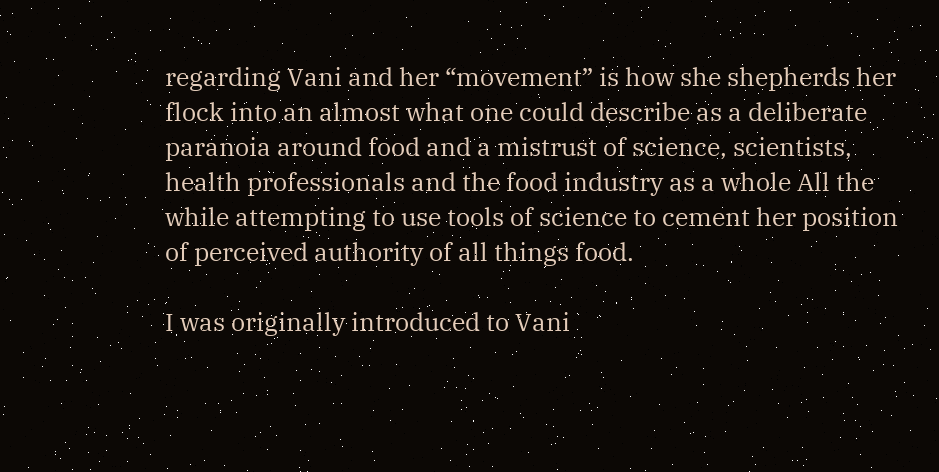regarding Vani and her “movement” is how she shepherds her flock into an almost what one could describe as a deliberate paranoia around food and a mistrust of science, scientists, health professionals and the food industry as a whole All the while attempting to use tools of science to cement her position of perceived authority of all things food.

I was originally introduced to Vani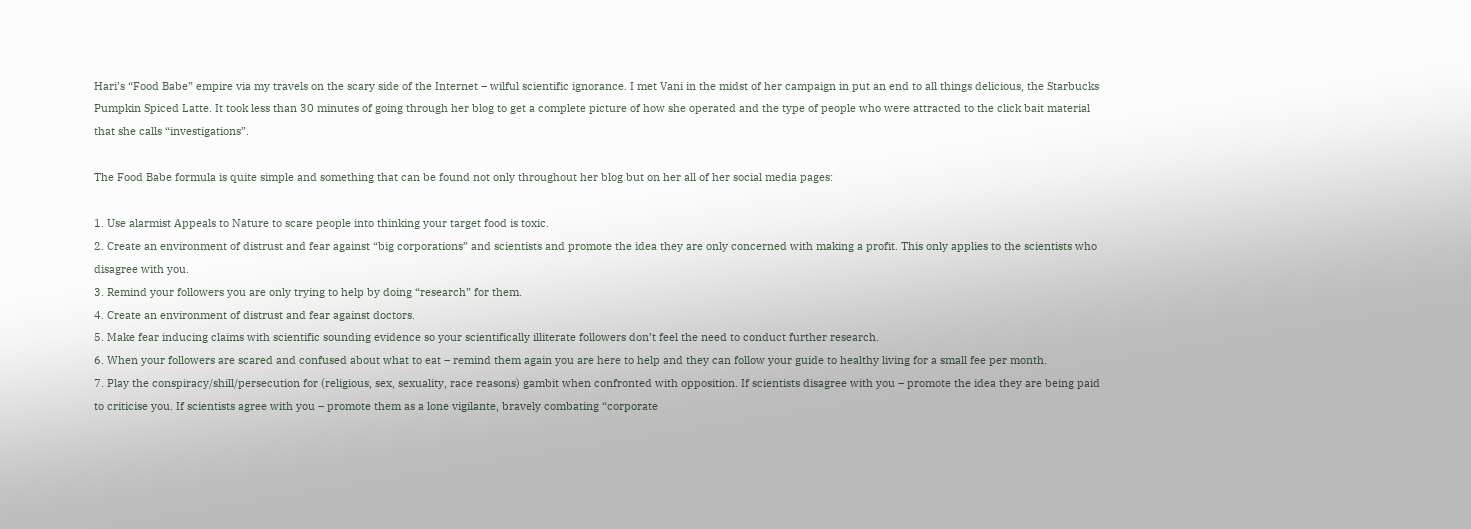Hari’s “Food Babe” empire via my travels on the scary side of the Internet – wilful scientific ignorance. I met Vani in the midst of her campaign in put an end to all things delicious, the Starbucks Pumpkin Spiced Latte. It took less than 30 minutes of going through her blog to get a complete picture of how she operated and the type of people who were attracted to the click bait material that she calls “investigations”.

The Food Babe formula is quite simple and something that can be found not only throughout her blog but on her all of her social media pages:

1. Use alarmist Appeals to Nature to scare people into thinking your target food is toxic.
2. Create an environment of distrust and fear against “big corporations” and scientists and promote the idea they are only concerned with making a profit. This only applies to the scientists who disagree with you.
3. Remind your followers you are only trying to help by doing “research” for them.
4. Create an environment of distrust and fear against doctors.
5. Make fear inducing claims with scientific sounding evidence so your scientifically illiterate followers don’t feel the need to conduct further research.
6. When your followers are scared and confused about what to eat – remind them again you are here to help and they can follow your guide to healthy living for a small fee per month.
7. Play the conspiracy/shill/persecution for (religious, sex, sexuality, race reasons) gambit when confronted with opposition. If scientists disagree with you – promote the idea they are being paid to criticise you. If scientists agree with you – promote them as a lone vigilante, bravely combating “corporate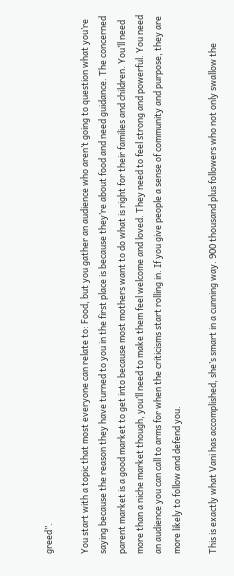greed”.

You start with a topic that most everyone can relate to: Food, but you gather an audience who aren’t going to question what you’re saying because the reason they have turned to you in the first place is because they’re about food and need guidance. The concerned parent market is a good market to get into because most mothers want to do what is right for their families and children. You’ll need more than a niche market though, you’ll need to make them feel welcome and loved. They need to feel strong and powerful. You need an audience you can call to arms for when the criticisms start rolling in. If you give people a sense of community and purpose, they are more likely to follow and defend you.

This is exactly what Vani has accomplished, she’s smart in a cunning way. 900 thousand plus followers who not only swallow the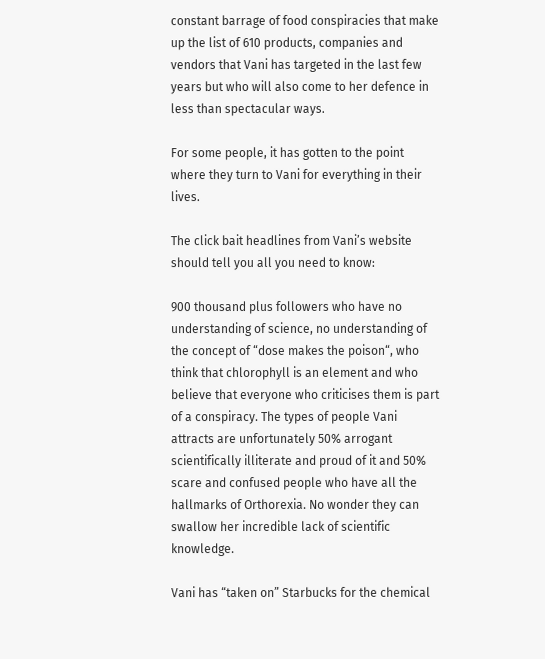constant barrage of food conspiracies that make up the list of 610 products, companies and vendors that Vani has targeted in the last few years but who will also come to her defence in less than spectacular ways.

For some people, it has gotten to the point where they turn to Vani for everything in their lives.

The click bait headlines from Vani’s website should tell you all you need to know:

900 thousand plus followers who have no understanding of science, no understanding of the concept of “dose makes the poison“, who think that chlorophyll is an element and who believe that everyone who criticises them is part of a conspiracy. The types of people Vani attracts are unfortunately 50% arrogant scientifically illiterate and proud of it and 50% scare and confused people who have all the hallmarks of Orthorexia. No wonder they can swallow her incredible lack of scientific knowledge.

Vani has “taken on” Starbucks for the chemical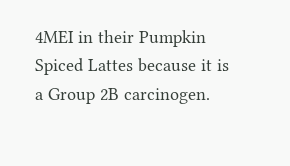4MEI in their Pumpkin Spiced Lattes because it is a Group 2B carcinogen.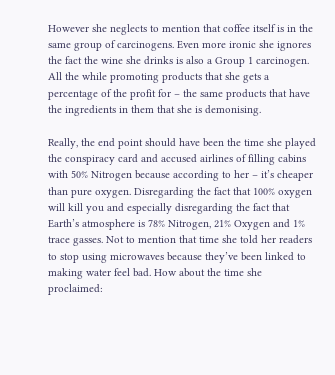However she neglects to mention that coffee itself is in the same group of carcinogens. Even more ironic she ignores the fact the wine she drinks is also a Group 1 carcinogen. All the while promoting products that she gets a percentage of the profit for – the same products that have the ingredients in them that she is demonising.

Really, the end point should have been the time she played the conspiracy card and accused airlines of filling cabins with 50% Nitrogen because according to her – it’s cheaper than pure oxygen. Disregarding the fact that 100% oxygen will kill you and especially disregarding the fact that Earth’s atmosphere is 78% Nitrogen, 21% Oxygen and 1% trace gasses. Not to mention that time she told her readers to stop using microwaves because they’ve been linked to making water feel bad. How about the time she proclaimed: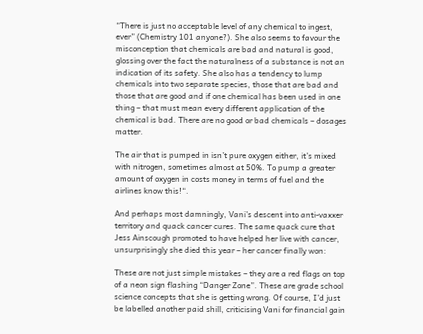“There is just no acceptable level of any chemical to ingest, ever” (Chemistry 101 anyone?). She also seems to favour the misconception that chemicals are bad and natural is good, glossing over the fact the naturalness of a substance is not an indication of its safety. She also has a tendency to lump chemicals into two separate species, those that are bad and those that are good and if one chemical has been used in one thing – that must mean every different application of the chemical is bad. There are no good or bad chemicals – dosages matter.

The air that is pumped in isn’t pure oxygen either, it’s mixed with nitrogen, sometimes almost at 50%. To pump a greater amount of oxygen in costs money in terms of fuel and the airlines know this!“.

And perhaps most damningly, Vani’s descent into anti-vaxxer territory and quack cancer cures. The same quack cure that Jess Ainscough promoted to have helped her live with cancer, unsurprisingly she died this year – her cancer finally won:

These are not just simple mistakes – they are a red flags on top of a neon sign flashing “Danger Zone”. These are grade school science concepts that she is getting wrong. Of course, I’d just be labelled another paid shill, criticising Vani for financial gain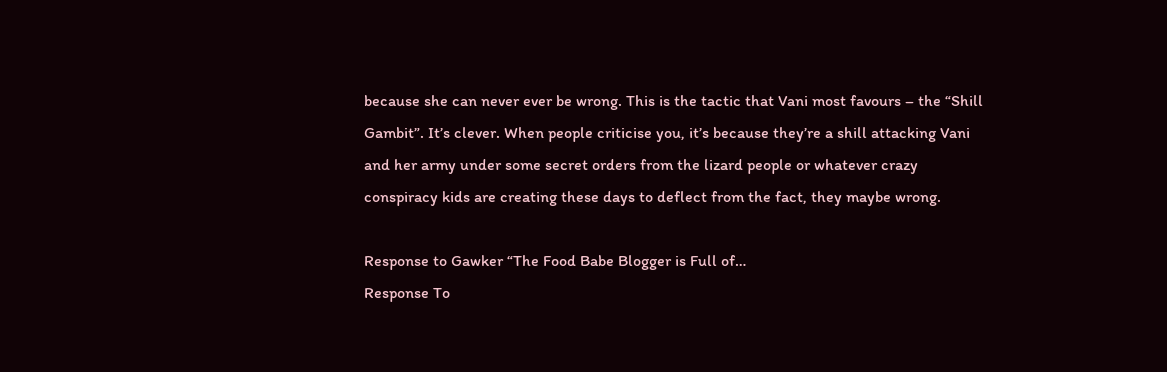because she can never ever be wrong. This is the tactic that Vani most favours – the “Shill Gambit”. It’s clever. When people criticise you, it’s because they’re a shill attacking Vani and her army under some secret orders from the lizard people or whatever crazy conspiracy kids are creating these days to deflect from the fact, they maybe wrong.

Response to Gawker “The Food Babe Blogger is Full of…
Response To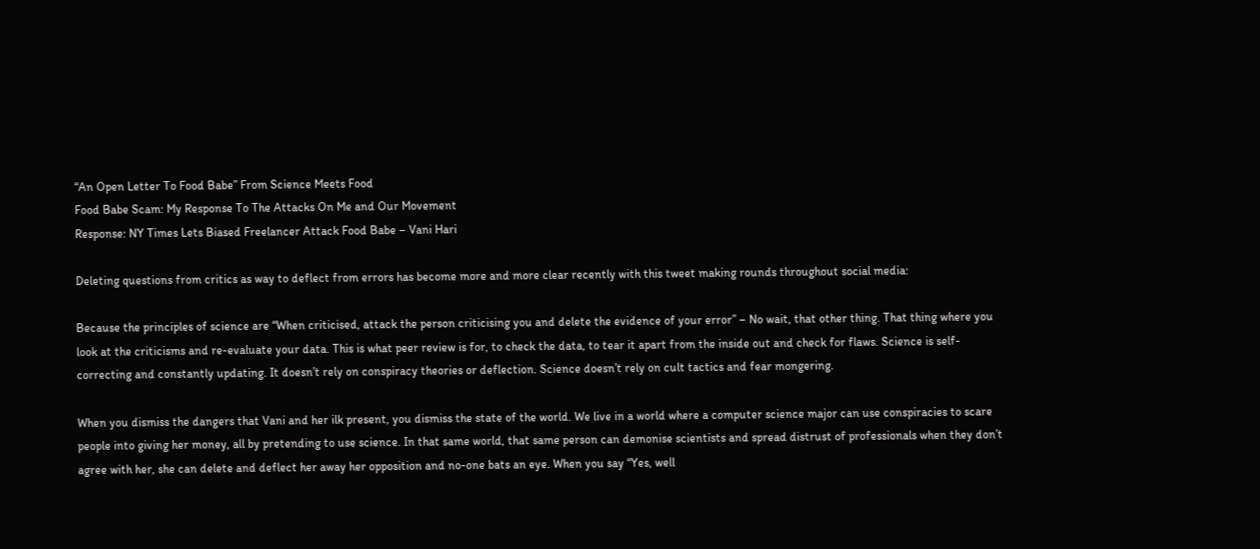“An Open Letter To Food Babe” From Science Meets Food
Food Babe Scam: My Response To The Attacks On Me and Our Movement
Response: NY Times Lets Biased Freelancer Attack Food Babe – Vani Hari

Deleting questions from critics as way to deflect from errors has become more and more clear recently with this tweet making rounds throughout social media:

Because the principles of science are “When criticised, attack the person criticising you and delete the evidence of your error” – No wait, that other thing. That thing where you look at the criticisms and re-evaluate your data. This is what peer review is for, to check the data, to tear it apart from the inside out and check for flaws. Science is self-correcting and constantly updating. It doesn’t rely on conspiracy theories or deflection. Science doesn’t rely on cult tactics and fear mongering.

When you dismiss the dangers that Vani and her ilk present, you dismiss the state of the world. We live in a world where a computer science major can use conspiracies to scare people into giving her money, all by pretending to use science. In that same world, that same person can demonise scientists and spread distrust of professionals when they don’t agree with her, she can delete and deflect her away her opposition and no-one bats an eye. When you say “Yes, well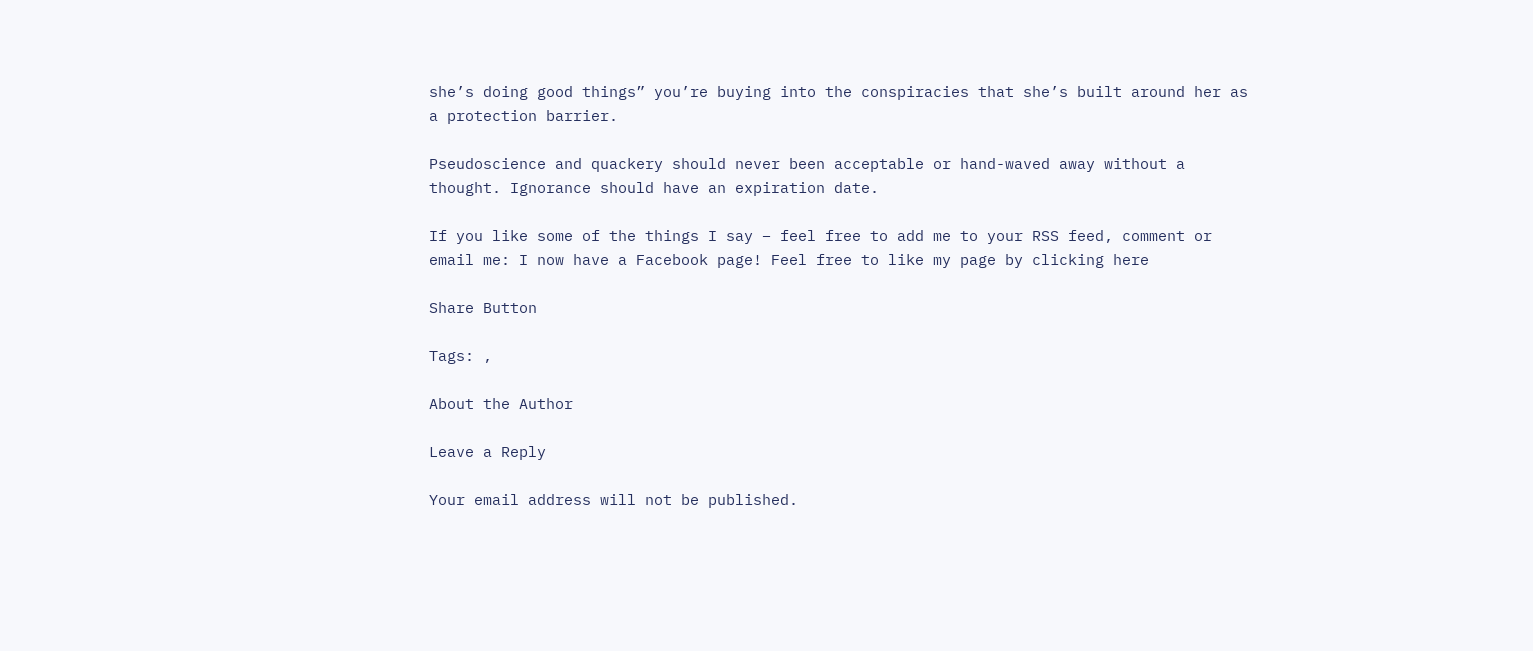she’s doing good things” you’re buying into the conspiracies that she’s built around her as a protection barrier.

Pseudoscience and quackery should never been acceptable or hand-waved away without a thought. Ignorance should have an expiration date.

If you like some of the things I say – feel free to add me to your RSS feed, comment or email me: I now have a Facebook page! Feel free to like my page by clicking here

Share Button

Tags: ,

About the Author

Leave a Reply

Your email address will not be published.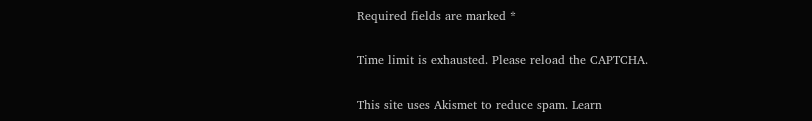Required fields are marked *

Time limit is exhausted. Please reload the CAPTCHA.

This site uses Akismet to reduce spam. Learn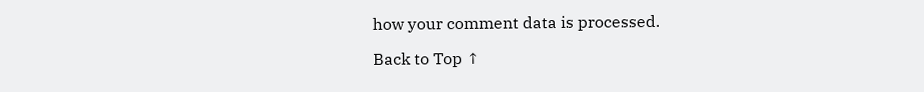how your comment data is processed.

Back to Top ↑